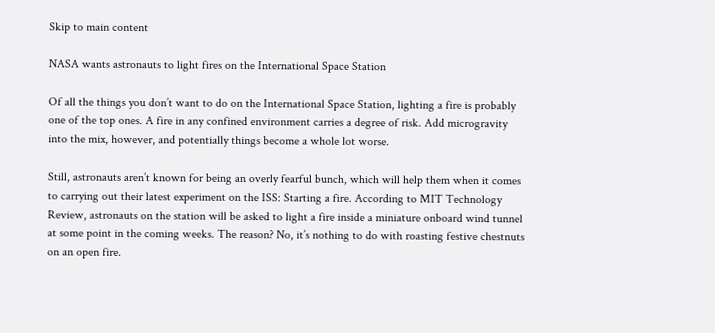Skip to main content

NASA wants astronauts to light fires on the International Space Station

Of all the things you don’t want to do on the International Space Station, lighting a fire is probably one of the top ones. A fire in any confined environment carries a degree of risk. Add microgravity into the mix, however, and potentially things become a whole lot worse.

Still, astronauts aren’t known for being an overly fearful bunch, which will help them when it comes to carrying out their latest experiment on the ISS: Starting a fire. According to MIT Technology Review, astronauts on the station will be asked to light a fire inside a miniature onboard wind tunnel at some point in the coming weeks. The reason? No, it’s nothing to do with roasting festive chestnuts on an open fire.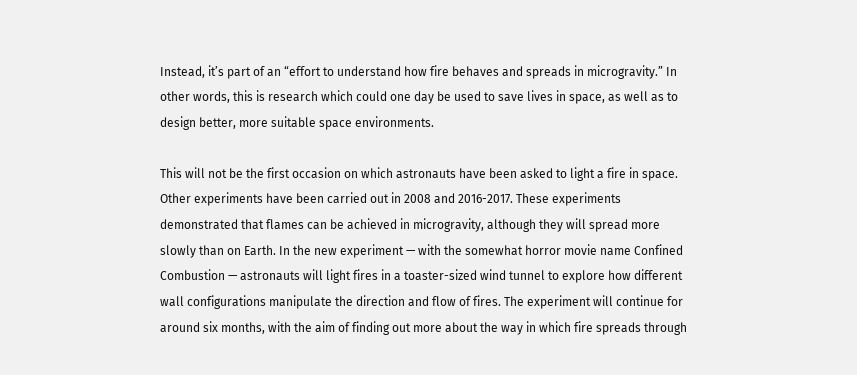Instead, it’s part of an “effort to understand how fire behaves and spreads in microgravity.” In other words, this is research which could one day be used to save lives in space, as well as to design better, more suitable space environments.

This will not be the first occasion on which astronauts have been asked to light a fire in space. Other experiments have been carried out in 2008 and 2016-2017. These experiments demonstrated that flames can be achieved in microgravity, although they will spread more slowly than on Earth. In the new experiment — with the somewhat horror movie name Confined Combustion — astronauts will light fires in a toaster-sized wind tunnel to explore how different wall configurations manipulate the direction and flow of fires. The experiment will continue for around six months, with the aim of finding out more about the way in which fire spreads through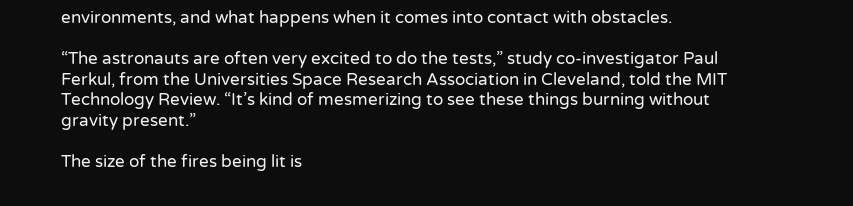environments, and what happens when it comes into contact with obstacles.

“The astronauts are often very excited to do the tests,” study co-investigator Paul Ferkul, from the Universities Space Research Association in Cleveland, told the MIT Technology Review. “It’s kind of mesmerizing to see these things burning without gravity present.”

The size of the fires being lit is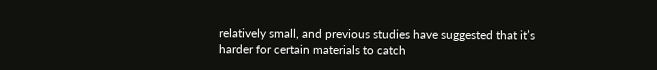relatively small, and previous studies have suggested that it’s harder for certain materials to catch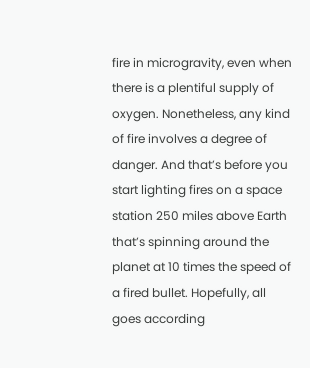fire in microgravity, even when there is a plentiful supply of oxygen. Nonetheless, any kind of fire involves a degree of danger. And that’s before you start lighting fires on a space station 250 miles above Earth that’s spinning around the planet at 10 times the speed of a fired bullet. Hopefully, all goes according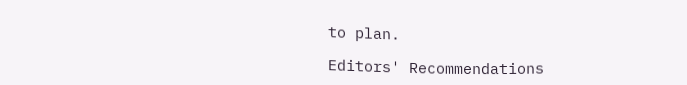to plan.

Editors' Recommendations